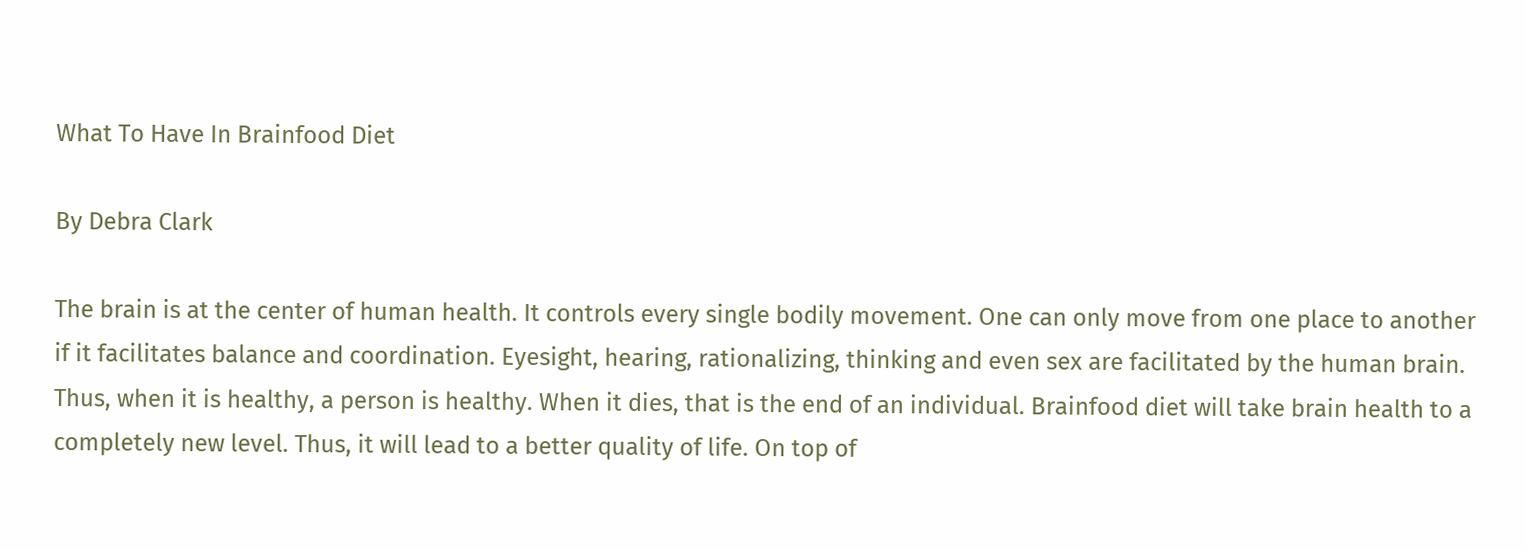What To Have In Brainfood Diet

By Debra Clark

The brain is at the center of human health. It controls every single bodily movement. One can only move from one place to another if it facilitates balance and coordination. Eyesight, hearing, rationalizing, thinking and even sex are facilitated by the human brain. Thus, when it is healthy, a person is healthy. When it dies, that is the end of an individual. Brainfood diet will take brain health to a completely new level. Thus, it will lead to a better quality of life. On top of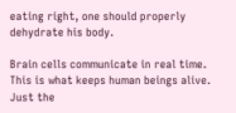eating right, one should properly dehydrate his body.

Brain cells communicate in real time. This is what keeps human beings alive. Just the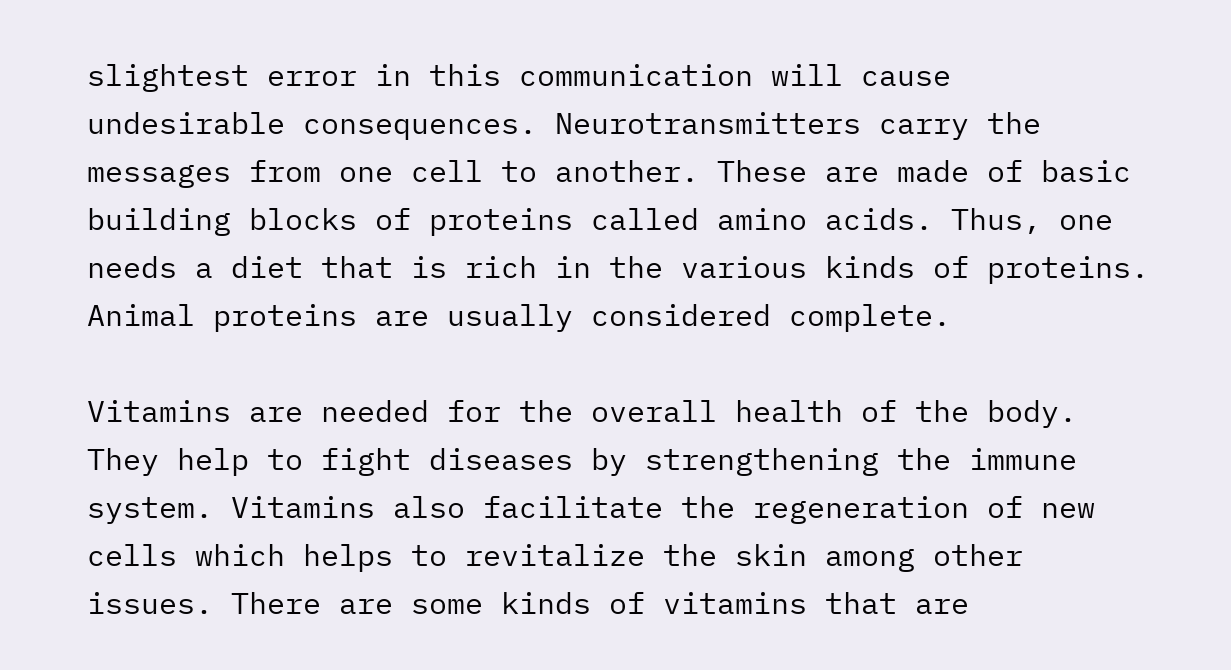slightest error in this communication will cause undesirable consequences. Neurotransmitters carry the messages from one cell to another. These are made of basic building blocks of proteins called amino acids. Thus, one needs a diet that is rich in the various kinds of proteins. Animal proteins are usually considered complete.

Vitamins are needed for the overall health of the body. They help to fight diseases by strengthening the immune system. Vitamins also facilitate the regeneration of new cells which helps to revitalize the skin among other issues. There are some kinds of vitamins that are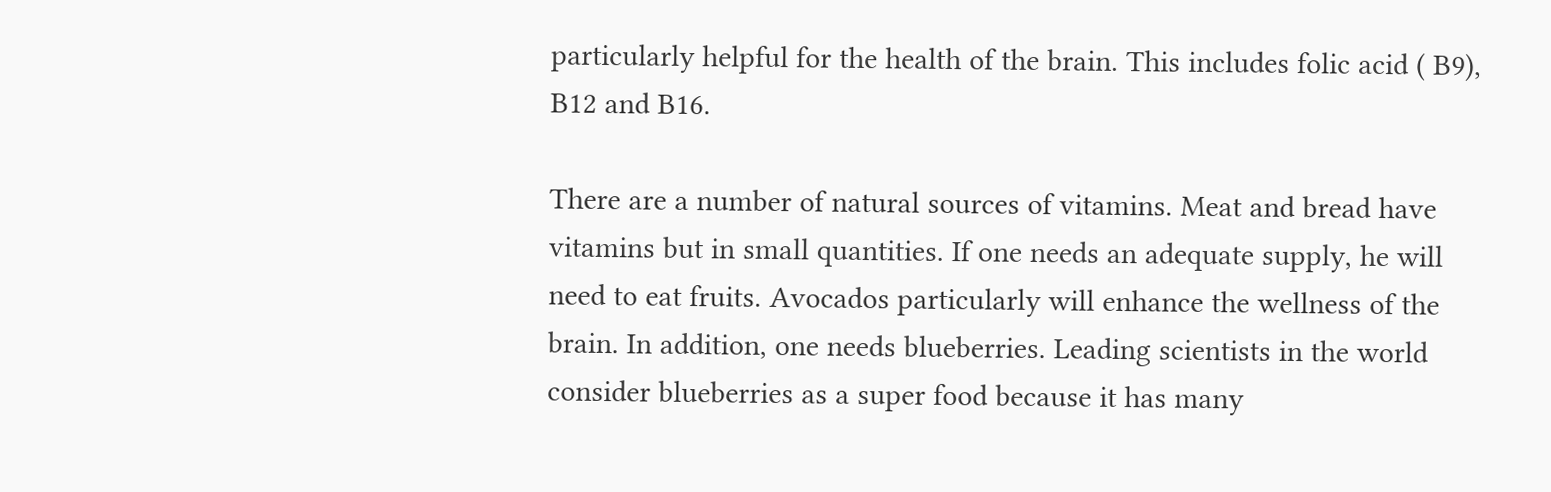particularly helpful for the health of the brain. This includes folic acid ( B9), B12 and B16.

There are a number of natural sources of vitamins. Meat and bread have vitamins but in small quantities. If one needs an adequate supply, he will need to eat fruits. Avocados particularly will enhance the wellness of the brain. In addition, one needs blueberries. Leading scientists in the world consider blueberries as a super food because it has many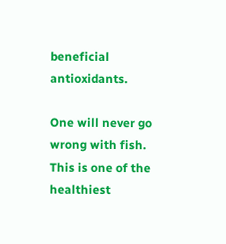beneficial antioxidants.

One will never go wrong with fish. This is one of the healthiest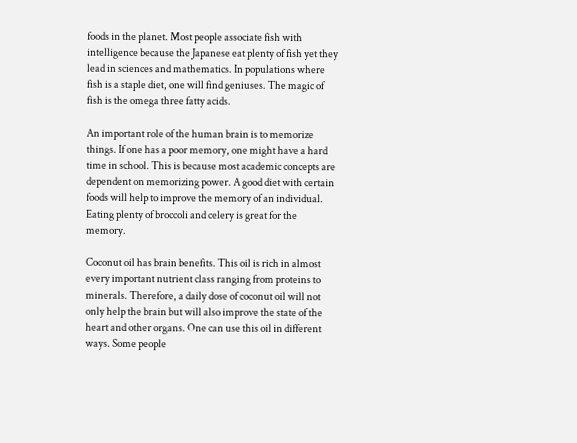foods in the planet. Most people associate fish with intelligence because the Japanese eat plenty of fish yet they lead in sciences and mathematics. In populations where fish is a staple diet, one will find geniuses. The magic of fish is the omega three fatty acids.

An important role of the human brain is to memorize things. If one has a poor memory, one might have a hard time in school. This is because most academic concepts are dependent on memorizing power. A good diet with certain foods will help to improve the memory of an individual. Eating plenty of broccoli and celery is great for the memory.

Coconut oil has brain benefits. This oil is rich in almost every important nutrient class ranging from proteins to minerals. Therefore, a daily dose of coconut oil will not only help the brain but will also improve the state of the heart and other organs. One can use this oil in different ways. Some people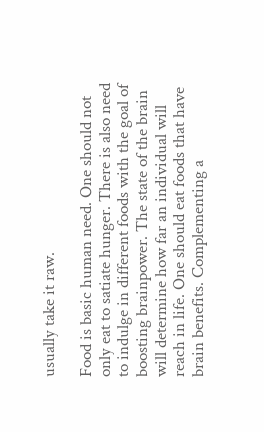usually take it raw.

Food is basic human need. One should not only eat to satiate hunger. There is also need to indulge in different foods with the goal of boosting brainpower. The state of the brain will determine how far an individual will reach in life. One should eat foods that have brain benefits. Complementing a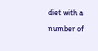diet with a number of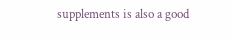supplements is also a good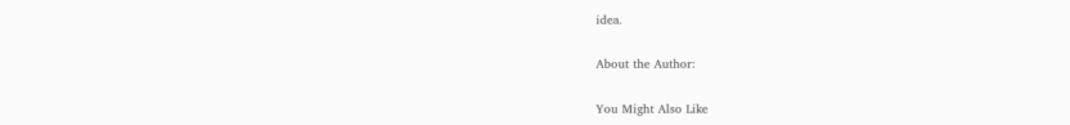idea.

About the Author:

You Might Also Like